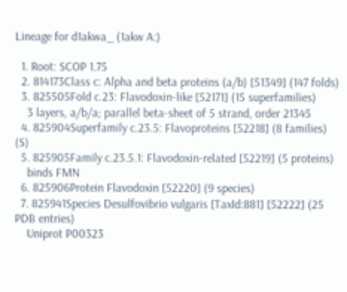Lineage for d1akwa_ (1akw A:)

  1. Root: SCOP 1.75
  2. 814173Class c: Alpha and beta proteins (a/b) [51349] (147 folds)
  3. 825505Fold c.23: Flavodoxin-like [52171] (15 superfamilies)
    3 layers, a/b/a; parallel beta-sheet of 5 strand, order 21345
  4. 825904Superfamily c.23.5: Flavoproteins [52218] (8 families) (S)
  5. 825905Family c.23.5.1: Flavodoxin-related [52219] (5 proteins)
    binds FMN
  6. 825906Protein Flavodoxin [52220] (9 species)
  7. 825941Species Desulfovibrio vulgaris [TaxId:881] [52222] (25 PDB entries)
    Uniprot P00323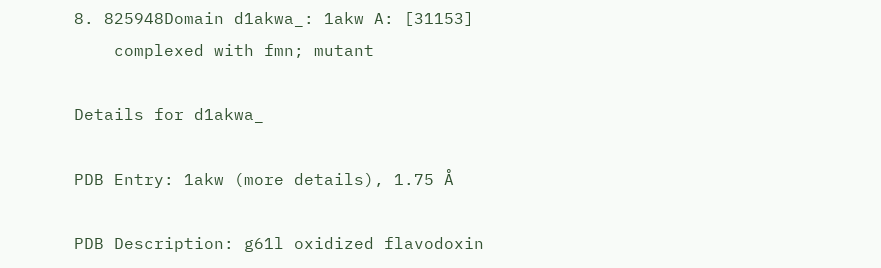8. 825948Domain d1akwa_: 1akw A: [31153]
    complexed with fmn; mutant

Details for d1akwa_

PDB Entry: 1akw (more details), 1.75 Å

PDB Description: g61l oxidized flavodoxin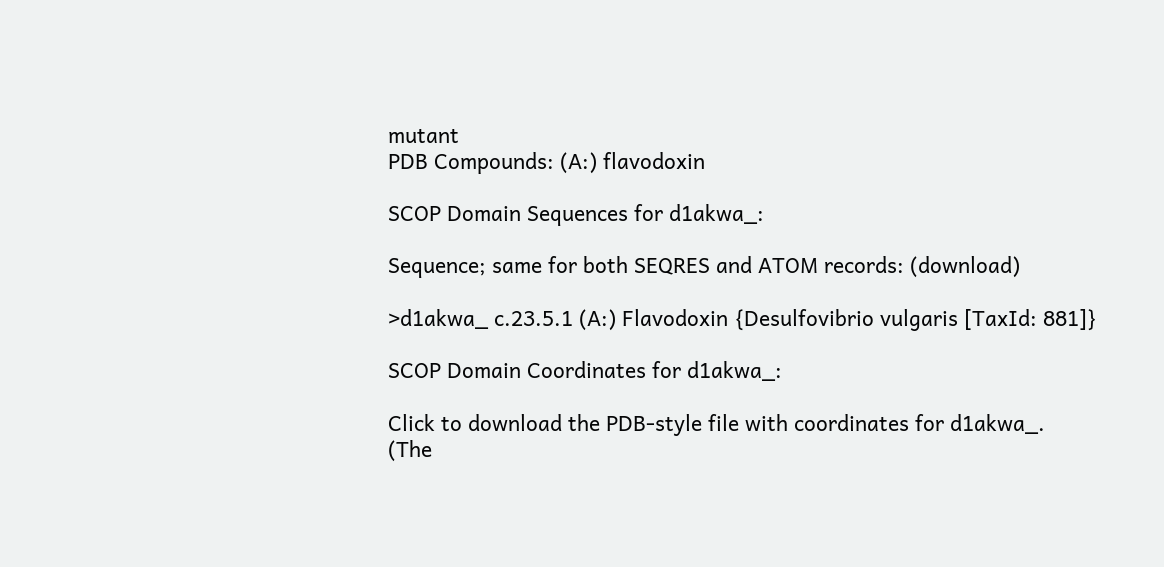mutant
PDB Compounds: (A:) flavodoxin

SCOP Domain Sequences for d1akwa_:

Sequence; same for both SEQRES and ATOM records: (download)

>d1akwa_ c.23.5.1 (A:) Flavodoxin {Desulfovibrio vulgaris [TaxId: 881]}

SCOP Domain Coordinates for d1akwa_:

Click to download the PDB-style file with coordinates for d1akwa_.
(The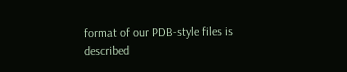format of our PDB-style files is described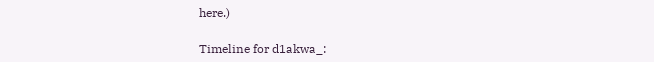here.)

Timeline for d1akwa_: